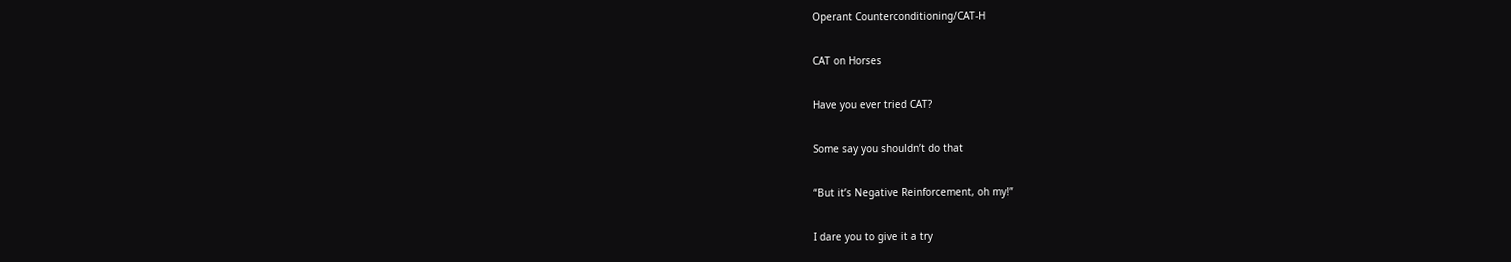Operant Counterconditioning/CAT-H

CAT on Horses

Have you ever tried CAT?

Some say you shouldn’t do that

“But it’s Negative Reinforcement, oh my!”

I dare you to give it a try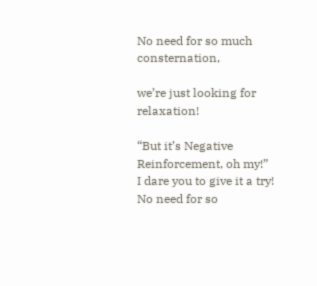No need for so much consternation,

we’re just looking for relaxation!

“But it’s Negative Reinforcement, oh my!”
I dare you to give it a try!
No need for so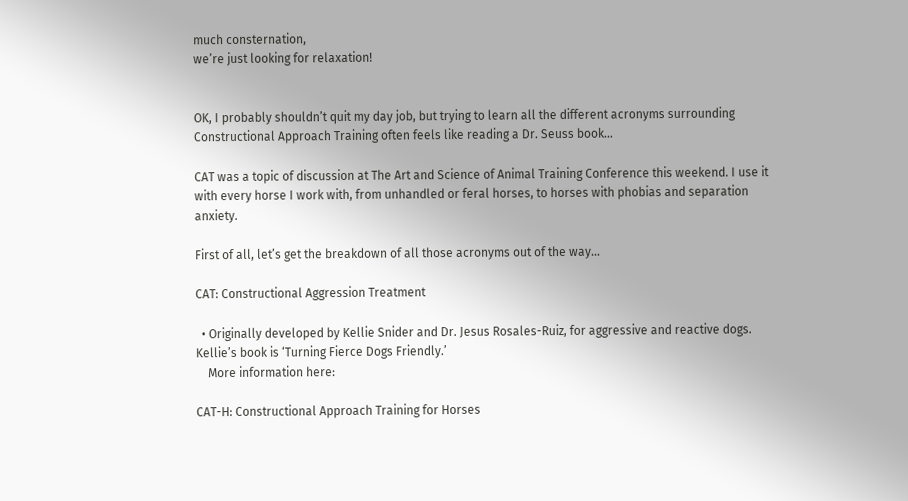much consternation,
we’re just looking for relaxation!


OK, I probably shouldn’t quit my day job, but trying to learn all the different acronyms surrounding Constructional Approach Training often feels like reading a Dr. Seuss book…

CAT was a topic of discussion at The Art and Science of Animal Training Conference this weekend. I use it with every horse I work with, from unhandled or feral horses, to horses with phobias and separation anxiety.

First of all, let’s get the breakdown of all those acronyms out of the way…

CAT: Constructional Aggression Treatment

  • Originally developed by Kellie Snider and Dr. Jesus Rosales-Ruiz, for aggressive and reactive dogs. Kellie’s book is ‘Turning Fierce Dogs Friendly.’
    More information here:

CAT-H: Constructional Approach Training for Horses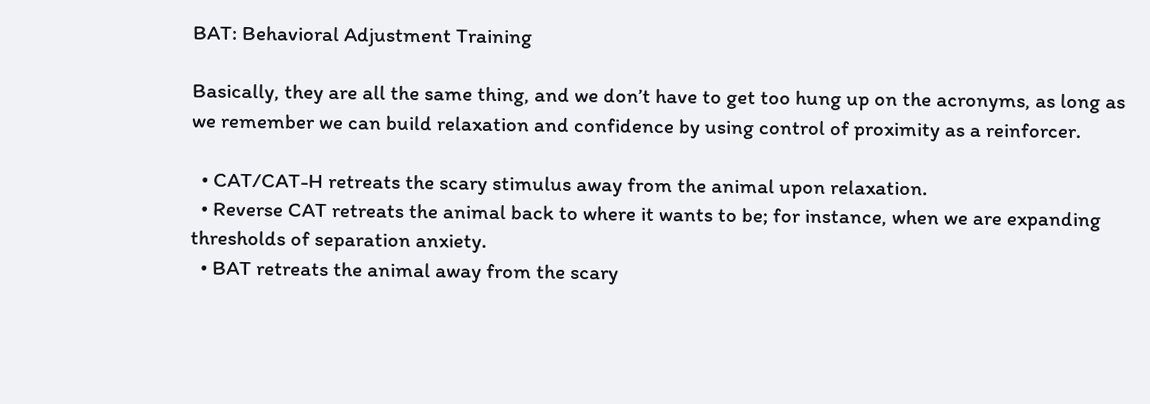BAT: Behavioral Adjustment Training

Basically, they are all the same thing, and we don’t have to get too hung up on the acronyms, as long as we remember we can build relaxation and confidence by using control of proximity as a reinforcer.

  • CAT/CAT-H retreats the scary stimulus away from the animal upon relaxation.
  • Reverse CAT retreats the animal back to where it wants to be; for instance, when we are expanding thresholds of separation anxiety.
  • BAT retreats the animal away from the scary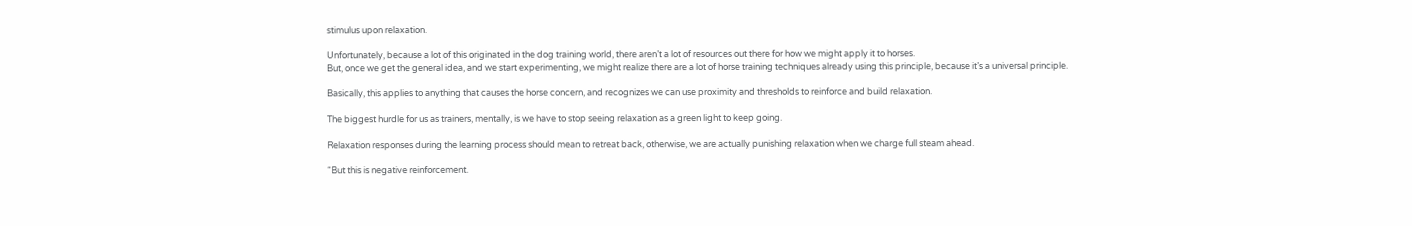stimulus upon relaxation.

Unfortunately, because a lot of this originated in the dog training world, there aren’t a lot of resources out there for how we might apply it to horses.
But, once we get the general idea, and we start experimenting, we might realize there are a lot of horse training techniques already using this principle, because it’s a universal principle.

Basically, this applies to anything that causes the horse concern, and recognizes we can use proximity and thresholds to reinforce and build relaxation.

The biggest hurdle for us as trainers, mentally, is we have to stop seeing relaxation as a green light to keep going.

Relaxation responses during the learning process should mean to retreat back, otherwise, we are actually punishing relaxation when we charge full steam ahead.

“But this is negative reinforcement.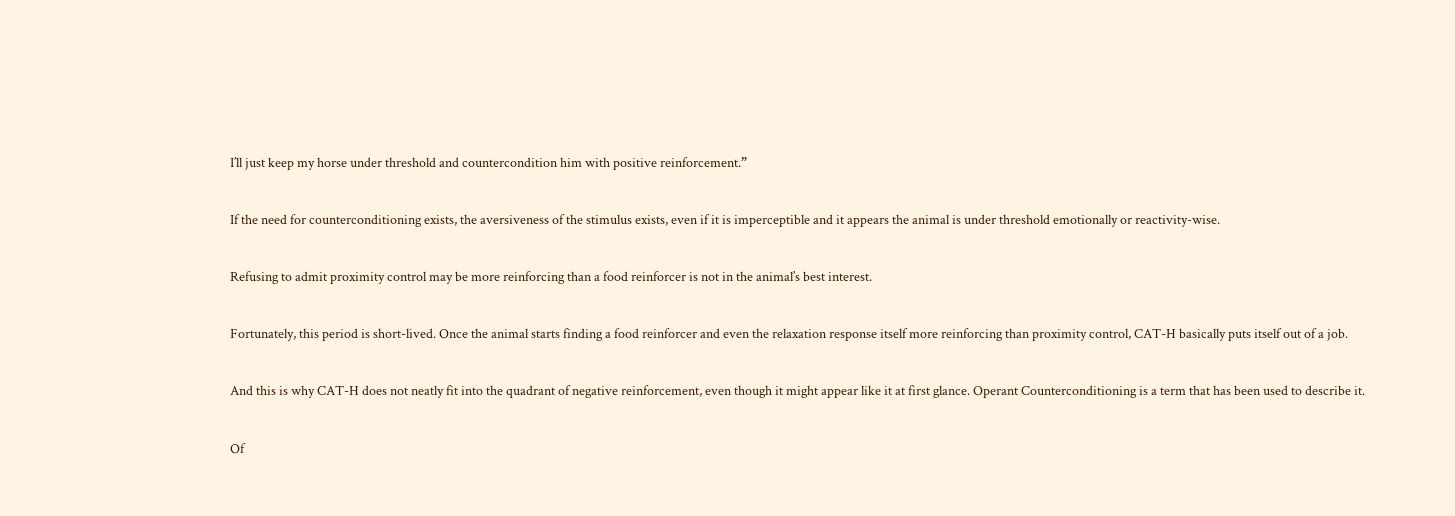I’ll just keep my horse under threshold and countercondition him with positive reinforcement.”

If the need for counterconditioning exists, the aversiveness of the stimulus exists, even if it is imperceptible and it appears the animal is under threshold emotionally or reactivity-wise.

Refusing to admit proximity control may be more reinforcing than a food reinforcer is not in the animal’s best interest.

Fortunately, this period is short-lived. Once the animal starts finding a food reinforcer and even the relaxation response itself more reinforcing than proximity control, CAT-H basically puts itself out of a job.

And this is why CAT-H does not neatly fit into the quadrant of negative reinforcement, even though it might appear like it at first glance. Operant Counterconditioning is a term that has been used to describe it.

Of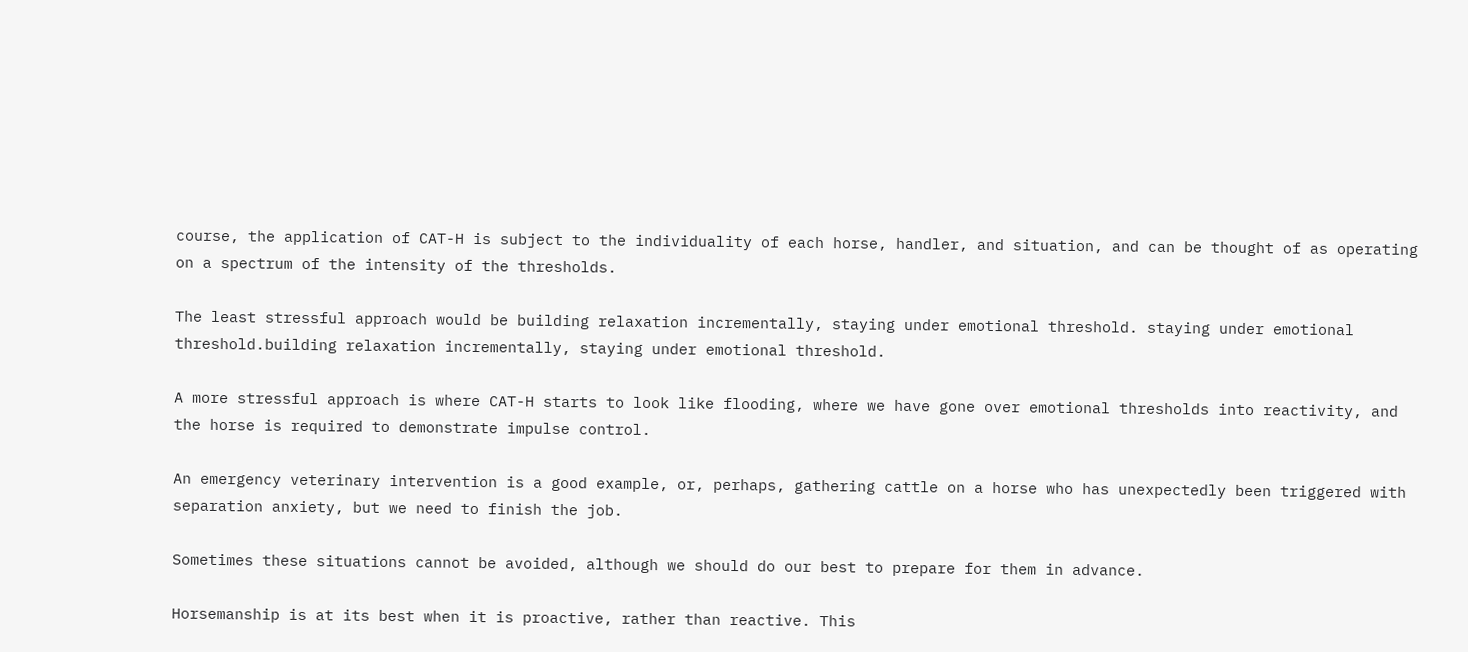course, the application of CAT-H is subject to the individuality of each horse, handler, and situation, and can be thought of as operating on a spectrum of the intensity of the thresholds.

The least stressful approach would be building relaxation incrementally, staying under emotional threshold. staying under emotional threshold.building relaxation incrementally, staying under emotional threshold.

A more stressful approach is where CAT-H starts to look like flooding, where we have gone over emotional thresholds into reactivity, and the horse is required to demonstrate impulse control.

An emergency veterinary intervention is a good example, or, perhaps, gathering cattle on a horse who has unexpectedly been triggered with separation anxiety, but we need to finish the job.

Sometimes these situations cannot be avoided, although we should do our best to prepare for them in advance.

Horsemanship is at its best when it is proactive, rather than reactive. This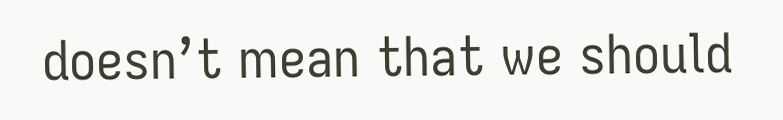doesn’t mean that we should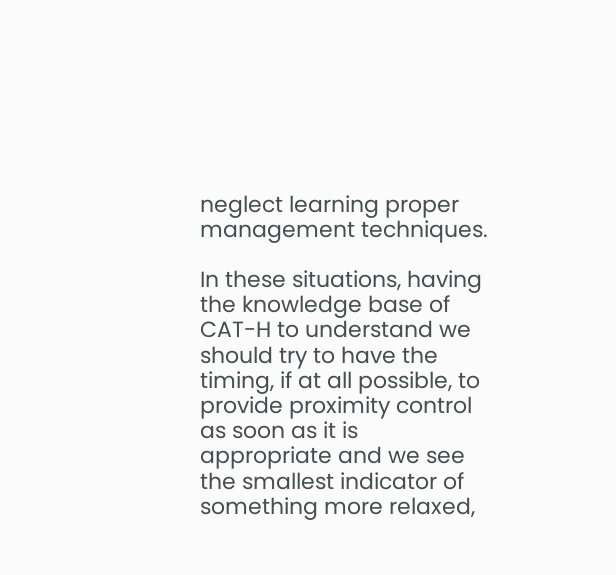neglect learning proper management techniques.

In these situations, having the knowledge base of CAT-H to understand we should try to have the timing, if at all possible, to provide proximity control as soon as it is appropriate and we see the smallest indicator of something more relaxed,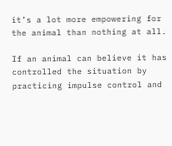it’s a lot more empowering for the animal than nothing at all.

If an animal can believe it has controlled the situation by practicing impulse control and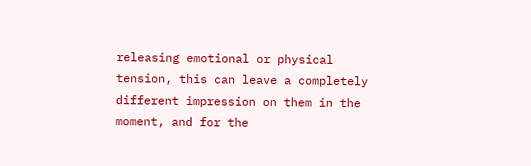releasing emotional or physical tension, this can leave a completely different impression on them in the moment, and for the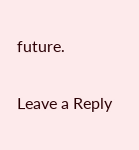future.

Leave a Reply